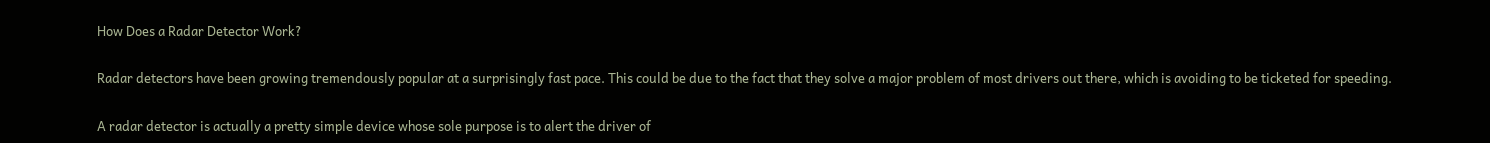How Does a Radar Detector Work?

Radar detectors have been growing tremendously popular at a surprisingly fast pace. This could be due to the fact that they solve a major problem of most drivers out there, which is avoiding to be ticketed for speeding.

A radar detector is actually a pretty simple device whose sole purpose is to alert the driver of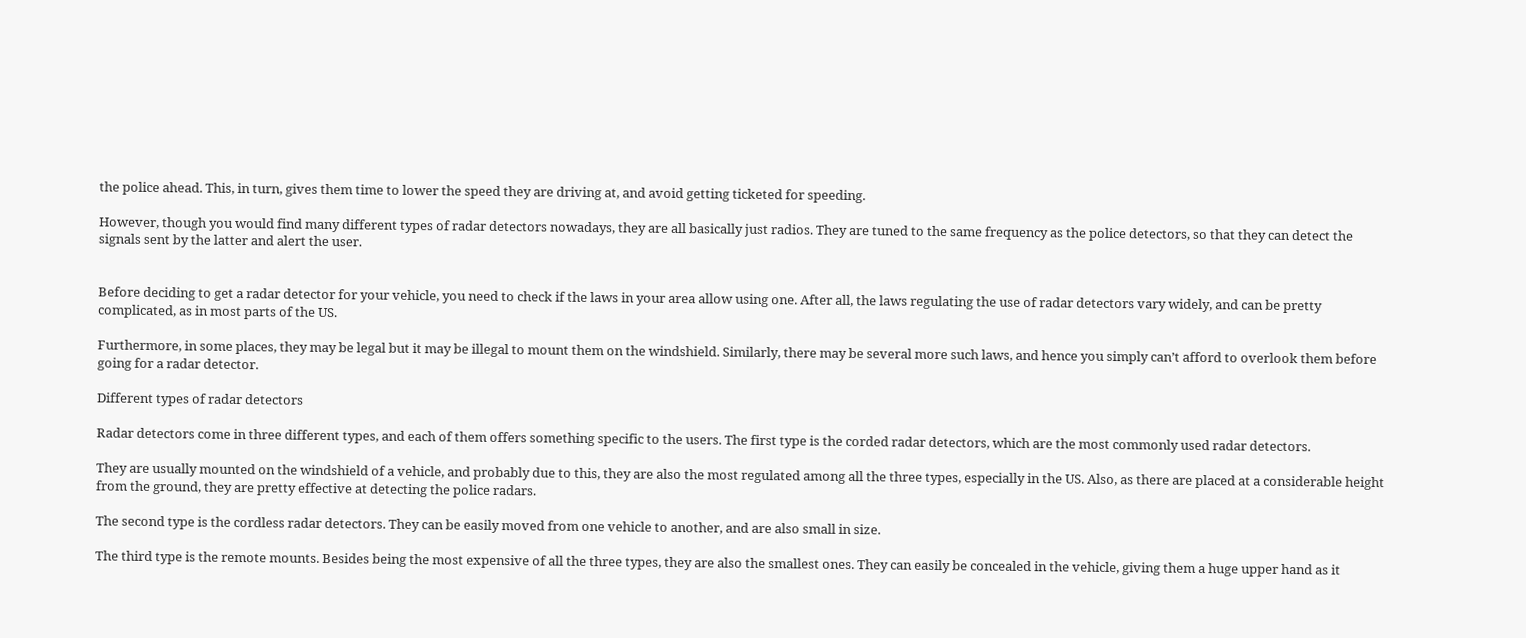the police ahead. This, in turn, gives them time to lower the speed they are driving at, and avoid getting ticketed for speeding.

However, though you would find many different types of radar detectors nowadays, they are all basically just radios. They are tuned to the same frequency as the police detectors, so that they can detect the signals sent by the latter and alert the user.


Before deciding to get a radar detector for your vehicle, you need to check if the laws in your area allow using one. After all, the laws regulating the use of radar detectors vary widely, and can be pretty complicated, as in most parts of the US.

Furthermore, in some places, they may be legal but it may be illegal to mount them on the windshield. Similarly, there may be several more such laws, and hence you simply can’t afford to overlook them before going for a radar detector.

Different types of radar detectors

Radar detectors come in three different types, and each of them offers something specific to the users. The first type is the corded radar detectors, which are the most commonly used radar detectors.

They are usually mounted on the windshield of a vehicle, and probably due to this, they are also the most regulated among all the three types, especially in the US. Also, as there are placed at a considerable height from the ground, they are pretty effective at detecting the police radars.

The second type is the cordless radar detectors. They can be easily moved from one vehicle to another, and are also small in size.

The third type is the remote mounts. Besides being the most expensive of all the three types, they are also the smallest ones. They can easily be concealed in the vehicle, giving them a huge upper hand as it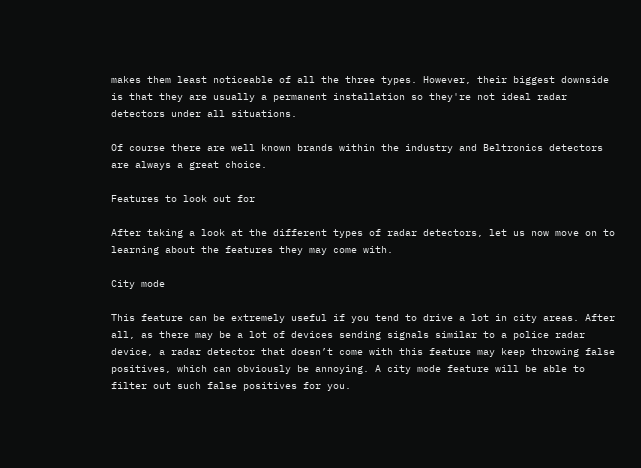makes them least noticeable of all the three types. However, their biggest downside is that they are usually a permanent installation so they're not ideal radar detectors under all situations.

Of course there are well known brands within the industry and Beltronics detectors are always a great choice.

Features to look out for

After taking a look at the different types of radar detectors, let us now move on to learning about the features they may come with.

City mode

This feature can be extremely useful if you tend to drive a lot in city areas. After all, as there may be a lot of devices sending signals similar to a police radar device, a radar detector that doesn’t come with this feature may keep throwing false positives, which can obviously be annoying. A city mode feature will be able to filter out such false positives for you.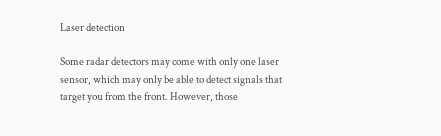Laser detection

Some radar detectors may come with only one laser sensor, which may only be able to detect signals that target you from the front. However, those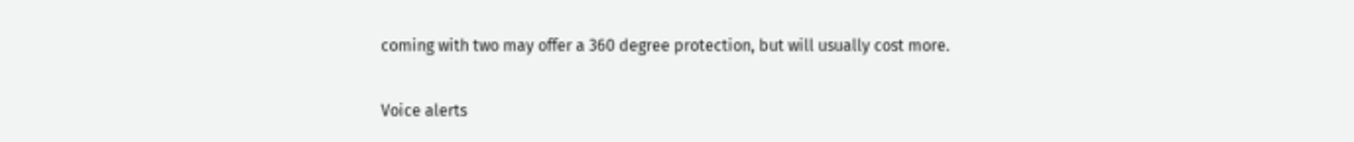coming with two may offer a 360 degree protection, but will usually cost more.

Voice alerts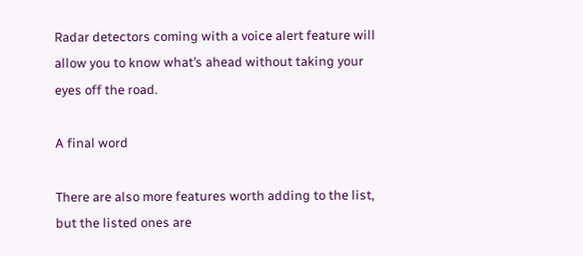Radar detectors coming with a voice alert feature will allow you to know what’s ahead without taking your eyes off the road.

A final word

There are also more features worth adding to the list, but the listed ones are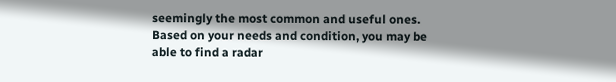seemingly the most common and useful ones. Based on your needs and condition, you may be able to find a radar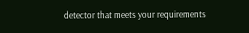detector that meets your requirements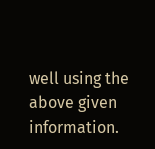well using the above given information.